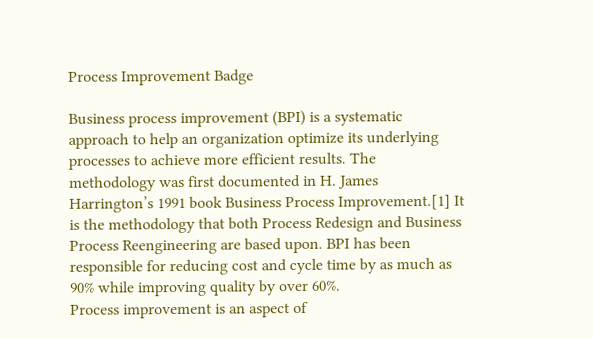Process Improvement Badge

Business process improvement (BPI) is a systematic approach to help an organization optimize its underlying processes to achieve more efficient results. The methodology was first documented in H. James Harrington’s 1991 book Business Process Improvement.[1] It is the methodology that both Process Redesign and Business Process Reengineering are based upon. BPI has been responsible for reducing cost and cycle time by as much as 90% while improving quality by over 60%.
Process improvement is an aspect of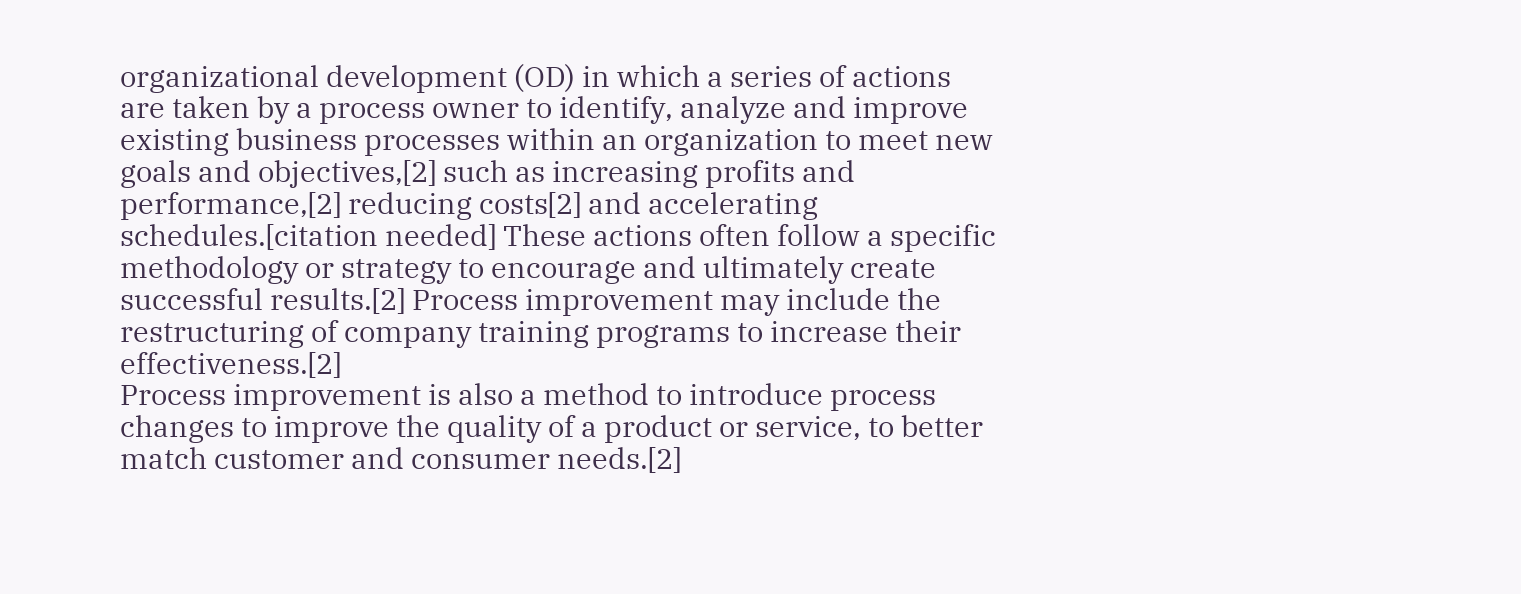organizational development (OD) in which a series of actions are taken by a process owner to identify, analyze and improve existing business processes within an organization to meet new goals and objectives,[2] such as increasing profits and performance,[2] reducing costs[2] and accelerating schedules.[citation needed] These actions often follow a specific methodology or strategy to encourage and ultimately create successful results.[2] Process improvement may include the restructuring of company training programs to increase their effectiveness.[2]
Process improvement is also a method to introduce process changes to improve the quality of a product or service, to better match customer and consumer needs.[2]